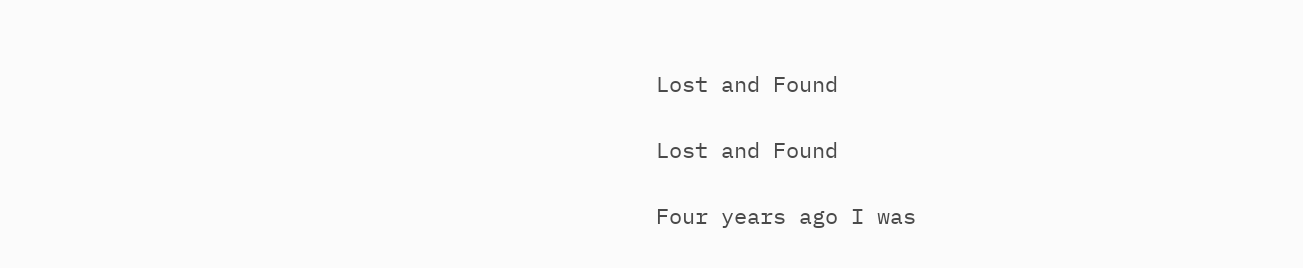Lost and Found

Lost and Found

Four years ago I was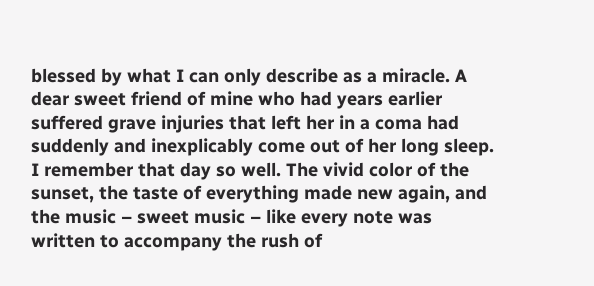blessed by what I can only describe as a miracle. A dear sweet friend of mine who had years earlier suffered grave injuries that left her in a coma had suddenly and inexplicably come out of her long sleep. I remember that day so well. The vivid color of the sunset, the taste of everything made new again, and the music – sweet music – like every note was written to accompany the rush of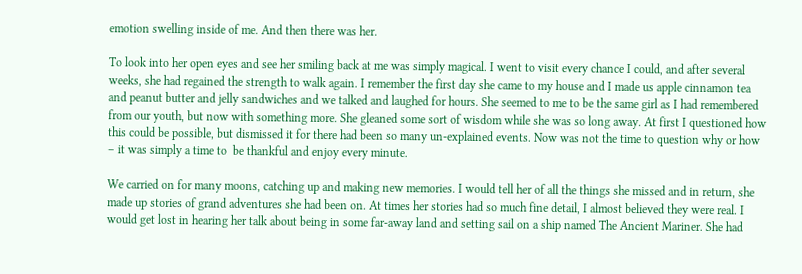emotion swelling inside of me. And then there was her.

To look into her open eyes and see her smiling back at me was simply magical. I went to visit every chance I could, and after several weeks, she had regained the strength to walk again. I remember the first day she came to my house and I made us apple cinnamon tea and peanut butter and jelly sandwiches and we talked and laughed for hours. She seemed to me to be the same girl as I had remembered from our youth, but now with something more. She gleaned some sort of wisdom while she was so long away. At first I questioned how this could be possible, but dismissed it for there had been so many un-explained events. Now was not the time to question why or how – it was simply a time to  be thankful and enjoy every minute.

We carried on for many moons, catching up and making new memories. I would tell her of all the things she missed and in return, she made up stories of grand adventures she had been on. At times her stories had so much fine detail, I almost believed they were real. I would get lost in hearing her talk about being in some far-away land and setting sail on a ship named The Ancient Mariner. She had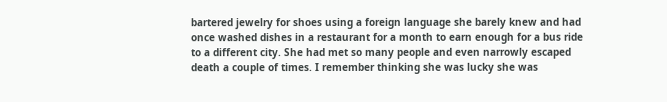bartered jewelry for shoes using a foreign language she barely knew and had once washed dishes in a restaurant for a month to earn enough for a bus ride to a different city. She had met so many people and even narrowly escaped death a couple of times. I remember thinking she was lucky she was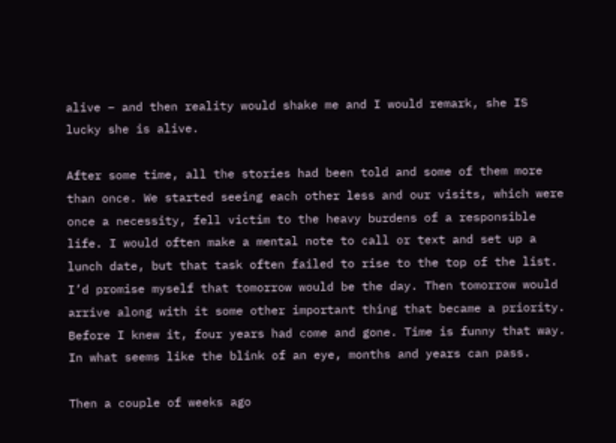alive – and then reality would shake me and I would remark, she IS lucky she is alive.

After some time, all the stories had been told and some of them more than once. We started seeing each other less and our visits, which were once a necessity, fell victim to the heavy burdens of a responsible life. I would often make a mental note to call or text and set up a lunch date, but that task often failed to rise to the top of the list. I’d promise myself that tomorrow would be the day. Then tomorrow would arrive along with it some other important thing that became a priority. Before I knew it, four years had come and gone. Time is funny that way. In what seems like the blink of an eye, months and years can pass.

Then a couple of weeks ago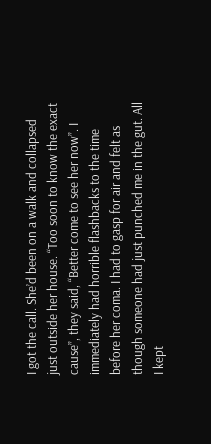I got the call. She’d been on a walk and collapsed just outside her house. “Too soon to know the exact cause”, they said, “Better come to see her now”. I immediately had horrible flashbacks to the time before her coma. I had to gasp for air and felt as though someone had just punched me in the gut. All I kept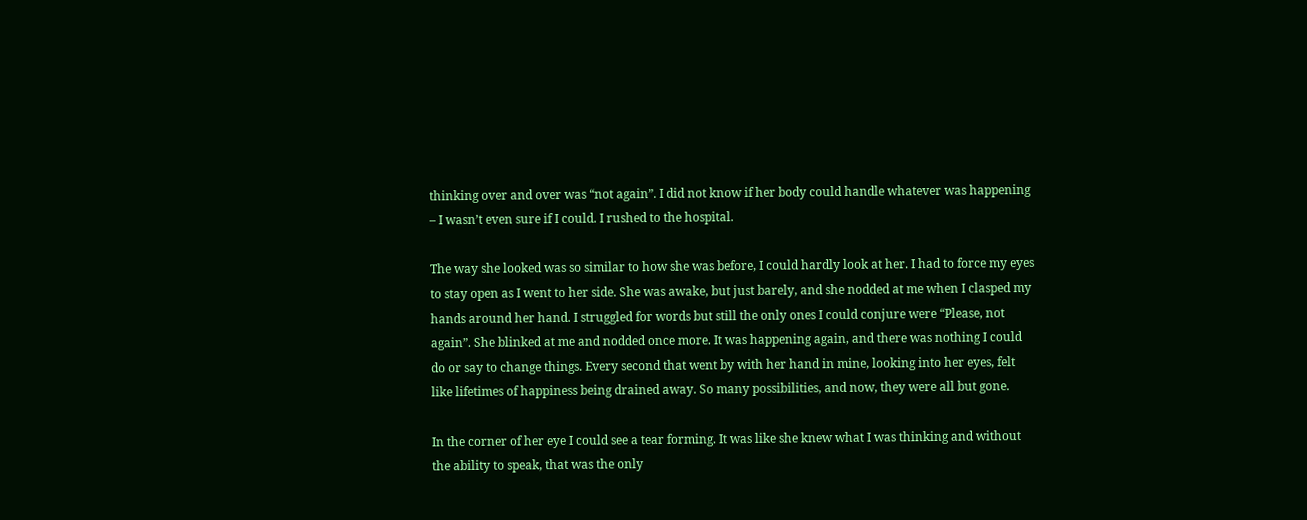thinking over and over was “not again”. I did not know if her body could handle whatever was happening – I wasn’t even sure if I could. I rushed to the hospital.

The way she looked was so similar to how she was before, I could hardly look at her. I had to force my eyes to stay open as I went to her side. She was awake, but just barely, and she nodded at me when I clasped my hands around her hand. I struggled for words but still the only ones I could conjure were “Please, not again”. She blinked at me and nodded once more. It was happening again, and there was nothing I could do or say to change things. Every second that went by with her hand in mine, looking into her eyes, felt like lifetimes of happiness being drained away. So many possibilities, and now, they were all but gone.

In the corner of her eye I could see a tear forming. It was like she knew what I was thinking and without the ability to speak, that was the only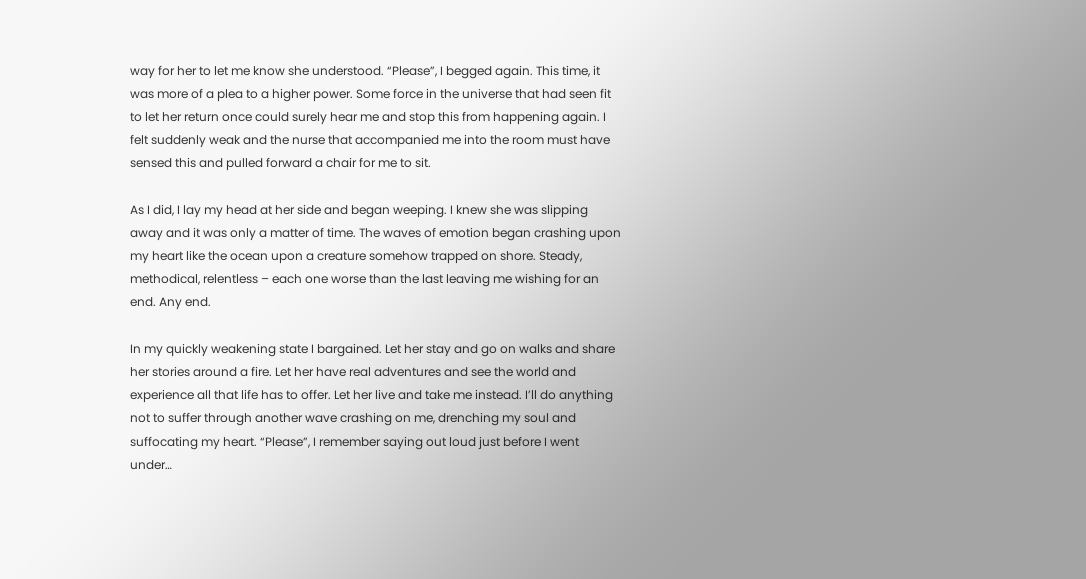way for her to let me know she understood. “Please”, I begged again. This time, it was more of a plea to a higher power. Some force in the universe that had seen fit to let her return once could surely hear me and stop this from happening again. I felt suddenly weak and the nurse that accompanied me into the room must have sensed this and pulled forward a chair for me to sit.

As I did, I lay my head at her side and began weeping. I knew she was slipping away and it was only a matter of time. The waves of emotion began crashing upon my heart like the ocean upon a creature somehow trapped on shore. Steady, methodical, relentless – each one worse than the last leaving me wishing for an end. Any end.

In my quickly weakening state I bargained. Let her stay and go on walks and share her stories around a fire. Let her have real adventures and see the world and experience all that life has to offer. Let her live and take me instead. I’ll do anything not to suffer through another wave crashing on me, drenching my soul and suffocating my heart. “Please”, I remember saying out loud just before I went under…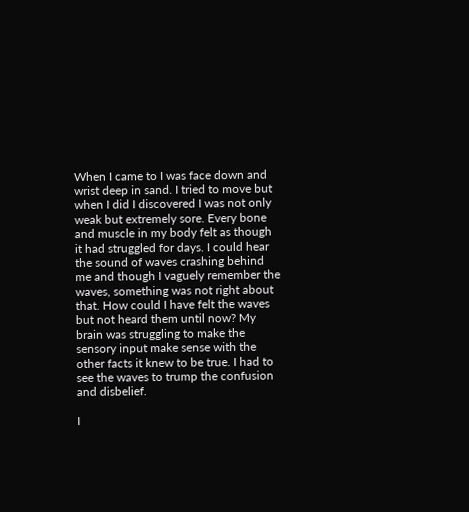When I came to I was face down and wrist deep in sand. I tried to move but when I did I discovered I was not only weak but extremely sore. Every bone and muscle in my body felt as though it had struggled for days. I could hear the sound of waves crashing behind me and though I vaguely remember the waves, something was not right about that. How could I have felt the waves but not heard them until now? My brain was struggling to make the sensory input make sense with the other facts it knew to be true. I had to see the waves to trump the confusion and disbelief.

I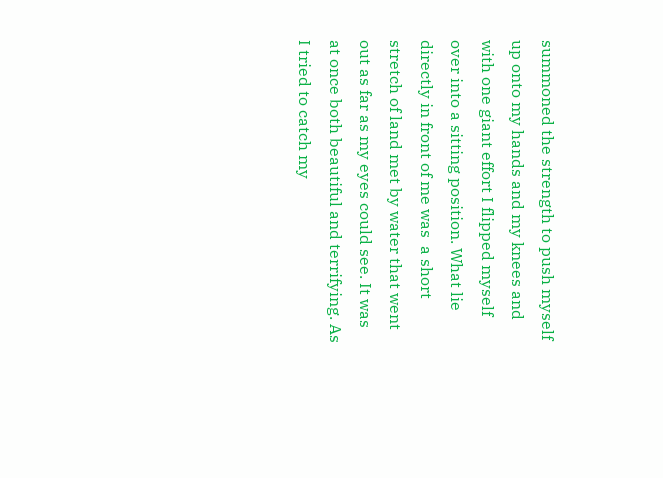summoned the strength to push myself up onto my hands and my knees and with one giant effort I flipped myself over into a sitting position. What lie directly in front of me was  a short stretch of land met by water that went out as far as my eyes could see. It was at once both beautiful and terrifying. As I tried to catch my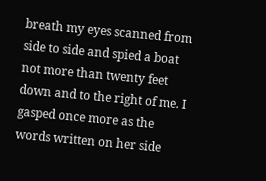breath my eyes scanned from side to side and spied a boat not more than twenty feet down and to the right of me. I gasped once more as the words written on her side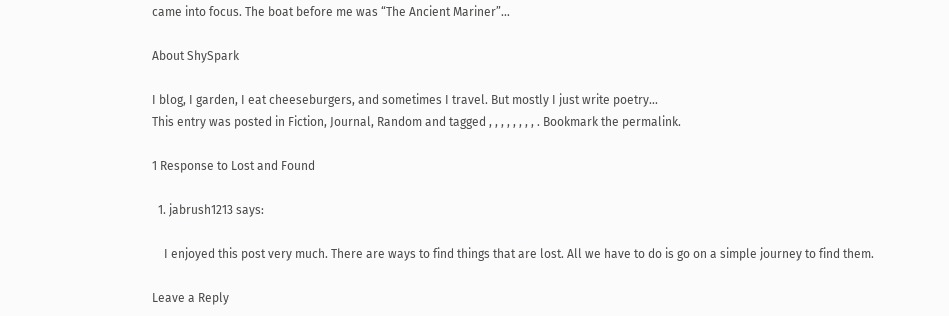came into focus. The boat before me was “The Ancient Mariner”…

About ShySpark

I blog, I garden, I eat cheeseburgers, and sometimes I travel. But mostly I just write poetry...
This entry was posted in Fiction, Journal, Random and tagged , , , , , , , , . Bookmark the permalink.

1 Response to Lost and Found

  1. jabrush1213 says:

    I enjoyed this post very much. There are ways to find things that are lost. All we have to do is go on a simple journey to find them.

Leave a Reply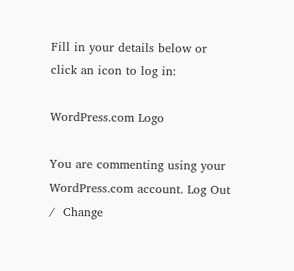Fill in your details below or click an icon to log in:

WordPress.com Logo

You are commenting using your WordPress.com account. Log Out /  Change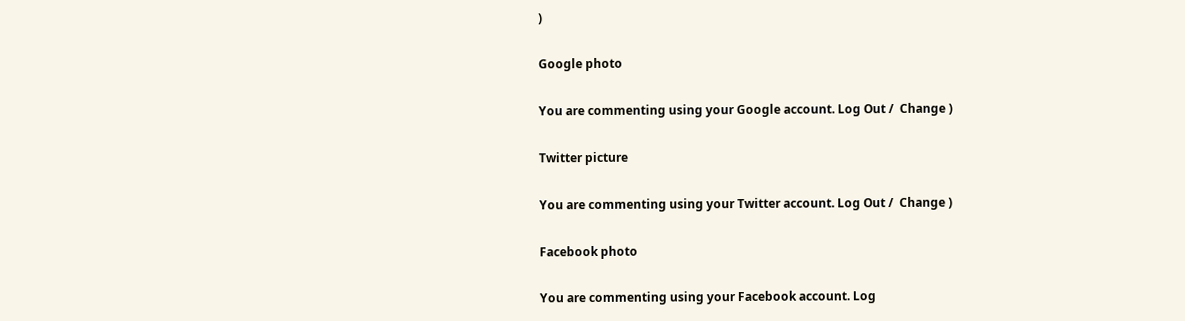)

Google photo

You are commenting using your Google account. Log Out /  Change )

Twitter picture

You are commenting using your Twitter account. Log Out /  Change )

Facebook photo

You are commenting using your Facebook account. Log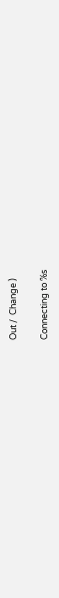Out /  Change )

Connecting to %s